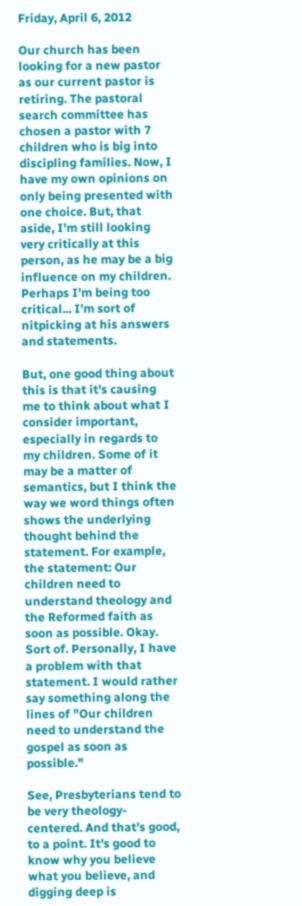Friday, April 6, 2012

Our church has been looking for a new pastor as our current pastor is retiring. The pastoral search committee has chosen a pastor with 7 children who is big into discipling families. Now, I have my own opinions on only being presented with one choice. But, that aside, I'm still looking very critically at this person, as he may be a big influence on my children. Perhaps I'm being too critical... I'm sort of nitpicking at his answers and statements.

But, one good thing about this is that it's causing me to think about what I consider important, especially in regards to my children. Some of it may be a matter of semantics, but I think the way we word things often shows the underlying thought behind the statement. For example, the statement: Our children need to understand theology and the Reformed faith as soon as possible. Okay. Sort of. Personally, I have a problem with that statement. I would rather say something along the lines of "Our children need to understand the gospel as soon as possible."

See, Presbyterians tend to be very theology-centered. And that's good, to a point. It's good to know why you believe what you believe, and digging deep is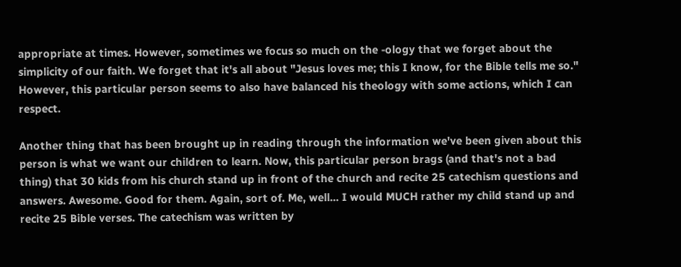appropriate at times. However, sometimes we focus so much on the -ology that we forget about the simplicity of our faith. We forget that it's all about "Jesus loves me; this I know, for the Bible tells me so." However, this particular person seems to also have balanced his theology with some actions, which I can respect.

Another thing that has been brought up in reading through the information we've been given about this person is what we want our children to learn. Now, this particular person brags (and that's not a bad thing) that 30 kids from his church stand up in front of the church and recite 25 catechism questions and answers. Awesome. Good for them. Again, sort of. Me, well... I would MUCH rather my child stand up and recite 25 Bible verses. The catechism was written by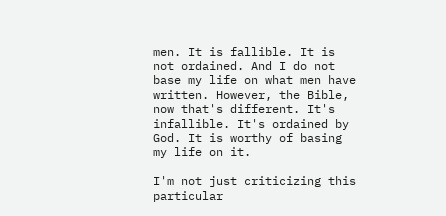men. It is fallible. It is not ordained. And I do not base my life on what men have written. However, the Bible, now that's different. It's infallible. It's ordained by God. It is worthy of basing my life on it.

I'm not just criticizing this particular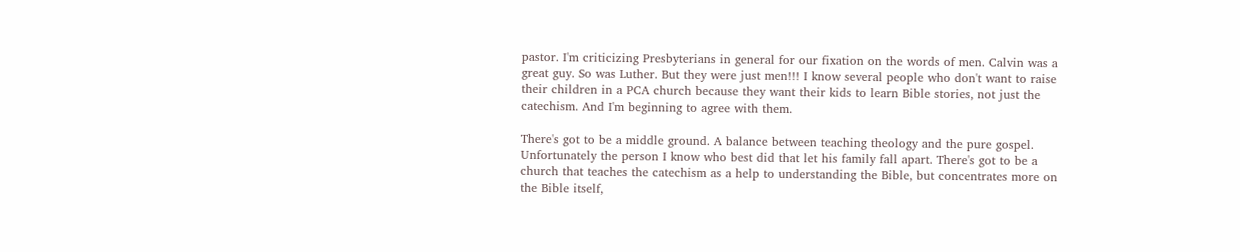pastor. I'm criticizing Presbyterians in general for our fixation on the words of men. Calvin was a great guy. So was Luther. But they were just men!!! I know several people who don't want to raise their children in a PCA church because they want their kids to learn Bible stories, not just the catechism. And I'm beginning to agree with them.

There's got to be a middle ground. A balance between teaching theology and the pure gospel. Unfortunately the person I know who best did that let his family fall apart. There's got to be a church that teaches the catechism as a help to understanding the Bible, but concentrates more on the Bible itself,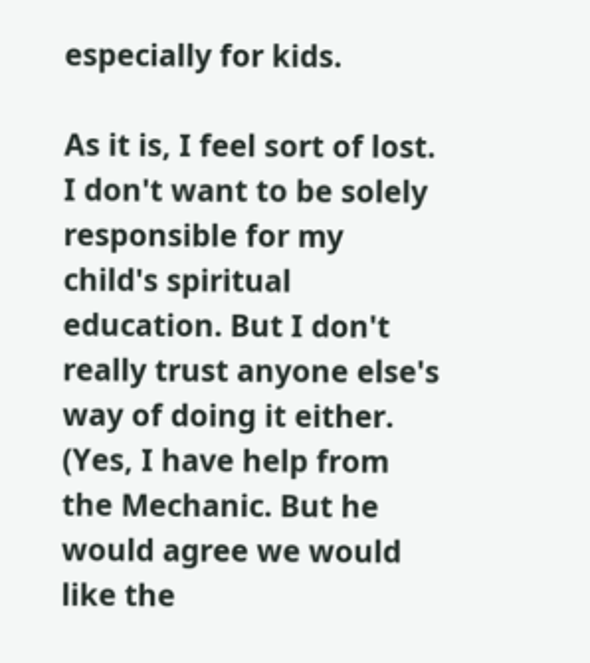especially for kids.

As it is, I feel sort of lost. I don't want to be solely responsible for my child's spiritual education. But I don't really trust anyone else's way of doing it either. (Yes, I have help from the Mechanic. But he would agree we would like the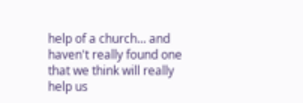help of a church... and haven't really found one that we think will really help us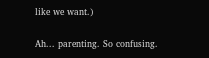like we want.)

Ah... parenting. So confusing.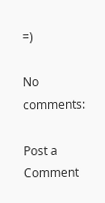=)

No comments:

Post a Comment